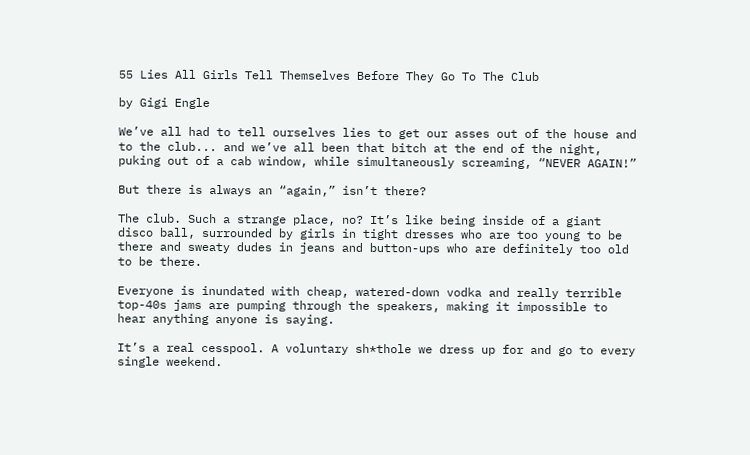55 Lies All Girls Tell Themselves Before They Go To The Club

by Gigi Engle

We’ve all had to tell ourselves lies to get our asses out of the house and to the club... and we’ve all been that bitch at the end of the night, puking out of a cab window, while simultaneously screaming, “NEVER AGAIN!”

But there is always an “again,” isn’t there?

The club. Such a strange place, no? It’s like being inside of a giant disco ball, surrounded by girls in tight dresses who are too young to be there and sweaty dudes in jeans and button-ups who are definitely too old to be there.

Everyone is inundated with cheap, watered-down vodka and really terrible top-40s jams are pumping through the speakers, making it impossible to hear anything anyone is saying.

It’s a real cesspool. A voluntary sh*thole we dress up for and go to every single weekend.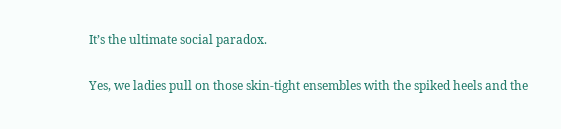It’s the ultimate social paradox.

Yes, we ladies pull on those skin-tight ensembles with the spiked heels and the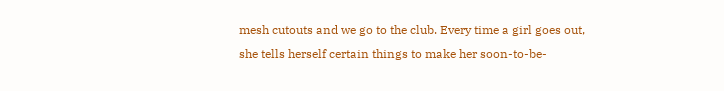mesh cutouts and we go to the club. Every time a girl goes out, she tells herself certain things to make her soon-to-be-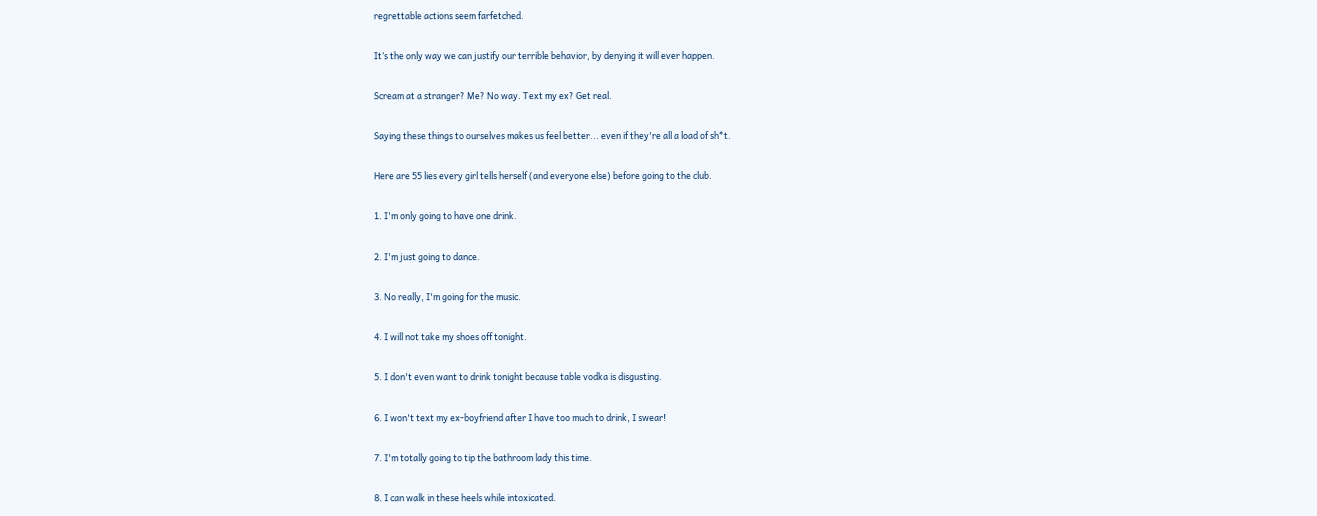regrettable actions seem farfetched.

It’s the only way we can justify our terrible behavior, by denying it will ever happen.

Scream at a stranger? Me? No way. Text my ex? Get real.

Saying these things to ourselves makes us feel better... even if they're all a load of sh*t.

Here are 55 lies every girl tells herself (and everyone else) before going to the club.

1. I'm only going to have one drink.

2. I'm just going to dance.

3. No really, I'm going for the music.

4. I will not take my shoes off tonight.

5. I don't even want to drink tonight because table vodka is disgusting.

6. I won't text my ex-boyfriend after I have too much to drink, I swear!

7. I'm totally going to tip the bathroom lady this time.

8. I can walk in these heels while intoxicated.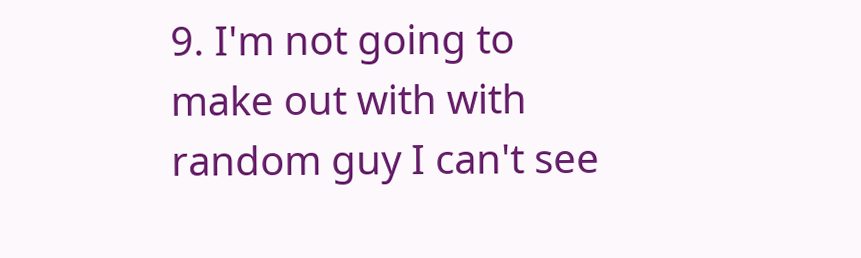9. I'm not going to make out with with random guy I can't see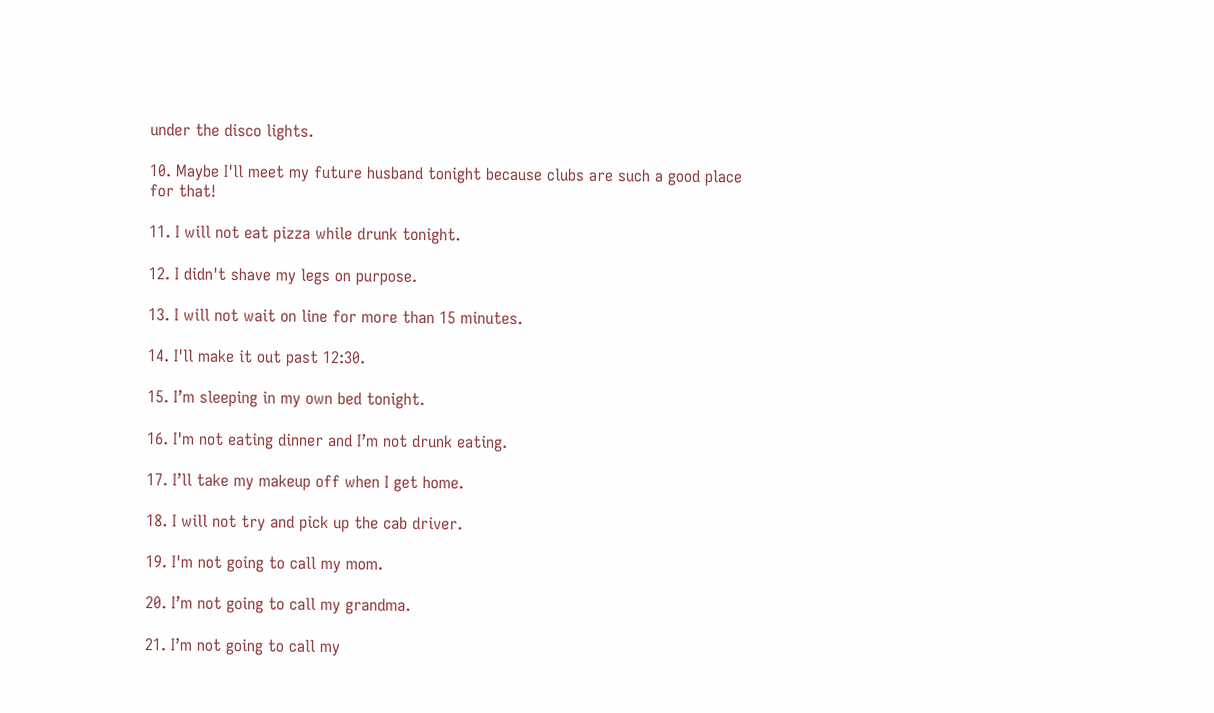under the disco lights.

10. Maybe I'll meet my future husband tonight because clubs are such a good place for that!

11. I will not eat pizza while drunk tonight.

12. I didn't shave my legs on purpose.

13. I will not wait on line for more than 15 minutes.

14. I'll make it out past 12:30.

15. I’m sleeping in my own bed tonight.

16. I'm not eating dinner and I’m not drunk eating.

17. I’ll take my makeup off when I get home.

18. I will not try and pick up the cab driver.

19. I'm not going to call my mom.

20. I’m not going to call my grandma.

21. I’m not going to call my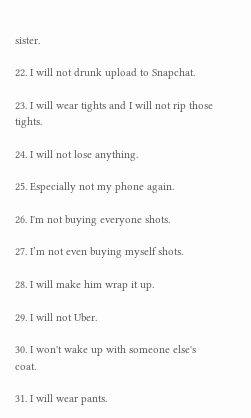sister.

22. I will not drunk upload to Snapchat.

23. I will wear tights and I will not rip those tights.

24. I will not lose anything.

25. Especially not my phone again.

26. I'm not buying everyone shots.

27. I’m not even buying myself shots.

28. I will make him wrap it up.

29. I will not Uber.

30. I won't wake up with someone else's coat.

31. I will wear pants.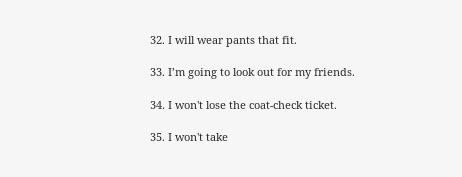32. I will wear pants that fit.

33. I’m going to look out for my friends.

34. I won't lose the coat-check ticket.

35. I won't take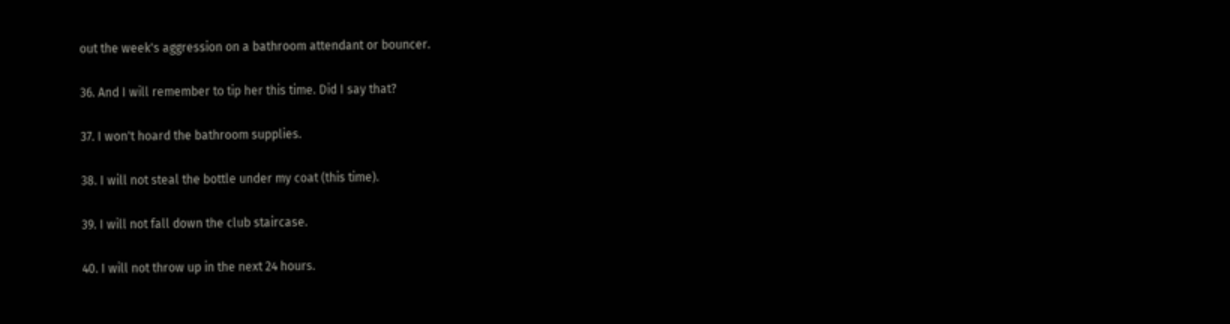out the week's aggression on a bathroom attendant or bouncer.

36. And I will remember to tip her this time. Did I say that?

37. I won't hoard the bathroom supplies.

38. I will not steal the bottle under my coat (this time).

39. I will not fall down the club staircase.

40. I will not throw up in the next 24 hours.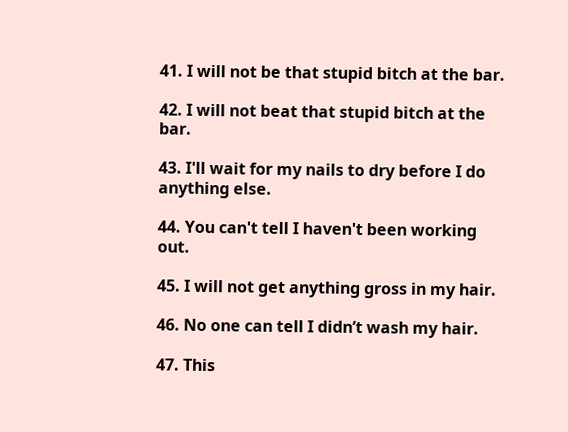41. I will not be that stupid bitch at the bar.

42. I will not beat that stupid bitch at the bar.

43. I'll wait for my nails to dry before I do anything else.

44. You can't tell I haven't been working out.

45. I will not get anything gross in my hair.

46. No one can tell I didn’t wash my hair.

47. This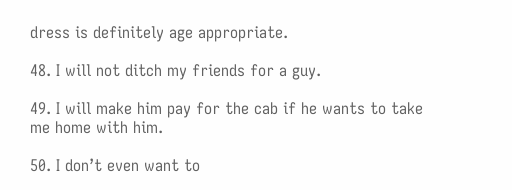dress is definitely age appropriate.

48. I will not ditch my friends for a guy.

49. I will make him pay for the cab if he wants to take me home with him.

50. I don’t even want to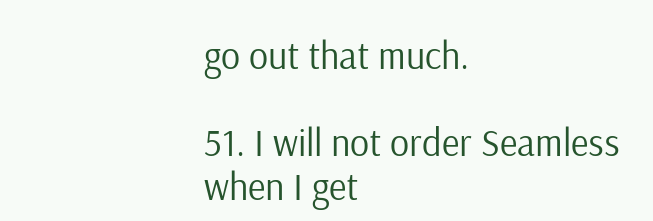go out that much.

51. I will not order Seamless when I get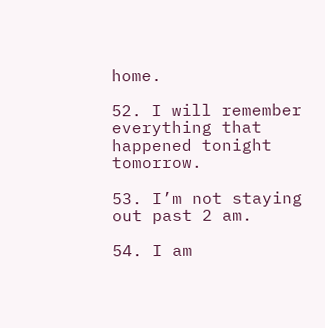home.

52. I will remember everything that happened tonight tomorrow.

53. I’m not staying out past 2 am.

54. I am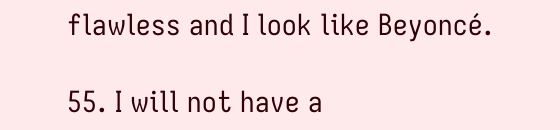flawless and I look like Beyoncé.

55. I will not have a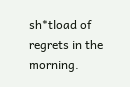sh*tload of regrets in the morning.